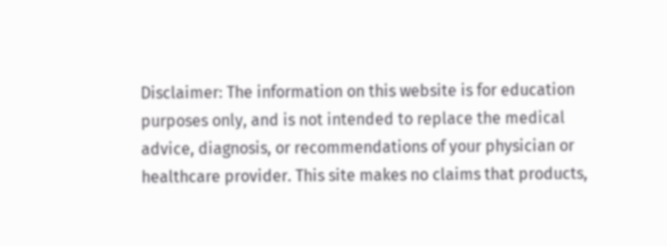Disclaimer: The information on this website is for education purposes only, and is not intended to replace the medical advice, diagnosis, or recommendations of your physician or healthcare provider. This site makes no claims that products,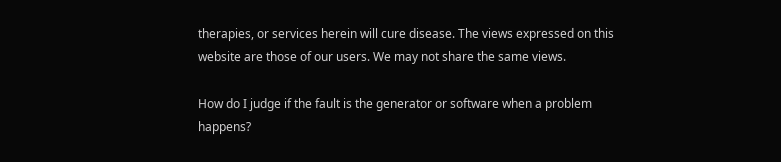therapies, or services herein will cure disease. The views expressed on this website are those of our users. We may not share the same views.

How do I judge if the fault is the generator or software when a problem happens?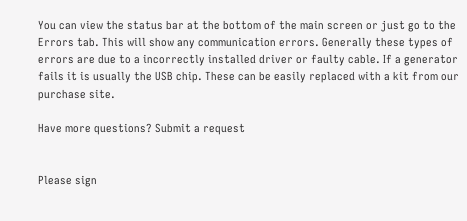You can view the status bar at the bottom of the main screen or just go to the Errors tab. This will show any communication errors. Generally these types of errors are due to a incorrectly installed driver or faulty cable. If a generator fails it is usually the USB chip. These can be easily replaced with a kit from our purchase site.

Have more questions? Submit a request


Please sign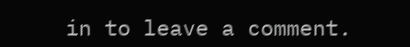in to leave a comment.